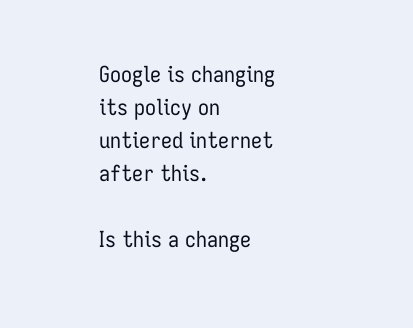Google is changing its policy on untiered internet after this.

Is this a change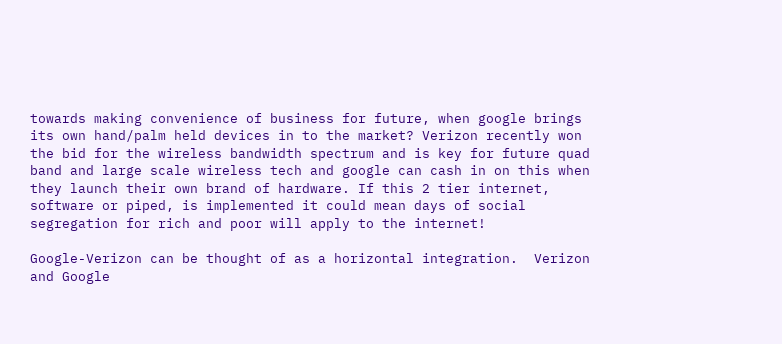towards making convenience of business for future, when google brings its own hand/palm held devices in to the market? Verizon recently won the bid for the wireless bandwidth spectrum and is key for future quad band and large scale wireless tech and google can cash in on this when they launch their own brand of hardware. If this 2 tier internet, software or piped, is implemented it could mean days of social segregation for rich and poor will apply to the internet!

Google-Verizon can be thought of as a horizontal integration.  Verizon and Google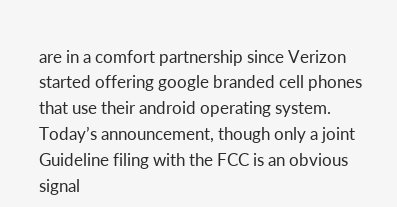are in a comfort partnership since Verizon started offering google branded cell phones that use their android operating system. Today’s announcement, though only a joint Guideline filing with the FCC is an obvious signal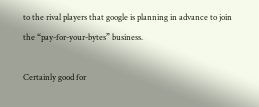to the rival players that google is planning in advance to join the “pay-for-your-bytes” business.

Certainly good for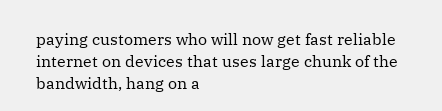paying customers who will now get fast reliable internet on devices that uses large chunk of the bandwidth, hang on a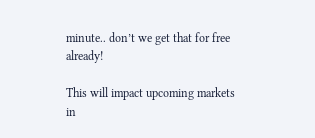minute.. don’t we get that for free already!

This will impact upcoming markets in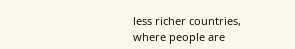less richer countries, where people are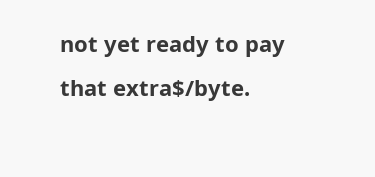not yet ready to pay that extra$/byte.